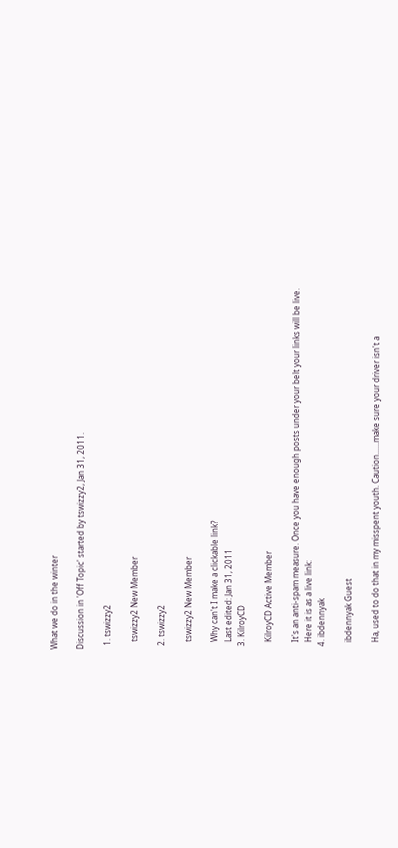What we do in the winter

Discussion in 'Off Topic' started by tswizzy2, Jan 31, 2011.

  1. tswizzy2

    tswizzy2 New Member

  2. tswizzy2

    tswizzy2 New Member

    Why can't I make a clickable link?
    Last edited: Jan 31, 2011
  3. KilroyCD

    KilroyCD Active Member

    It's an anti-spam measure. Once you have enough posts under your belt your links will be live.
    Here it is as a live link:
  4. ibdennyak

    ibdennyak Guest

    Ha, used to do that in my misspent youth. Caution......make sure your driver isn't a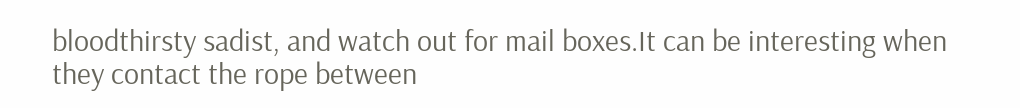bloodthirsty sadist, and watch out for mail boxes.It can be interesting when they contact the rope between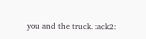you and the truck. :ack2: